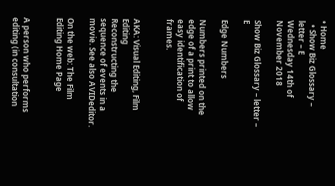• Home
  • Show Biz Glossary – letter – E
Wednesday 14th of November 2018

Show Biz Glossary – letter – E

Edge Numbers

Numbers printed on the edge of a print to allow easy identification of frames.


AKA: Visual Editing, Film Editing
Reconstructing the sequence of events in a movie. See also AVIDeditor.

On the web: The Film Editing Home Page


A person who performs editing (in consultation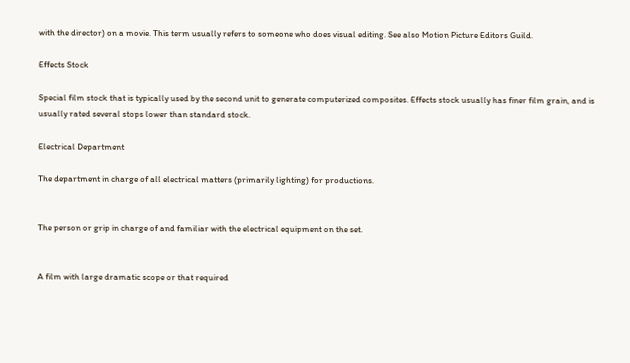with the director) on a movie. This term usually refers to someone who does visual editing. See also Motion Picture Editors Guild.

Effects Stock

Special film stock that is typically used by the second unit to generate computerized composites. Effects stock usually has finer film grain, and is usually rated several stops lower than standard stock.

Electrical Department

The department in charge of all electrical matters (primarily lighting) for productions.


The person or grip in charge of and familiar with the electrical equipment on the set.


A film with large dramatic scope or that required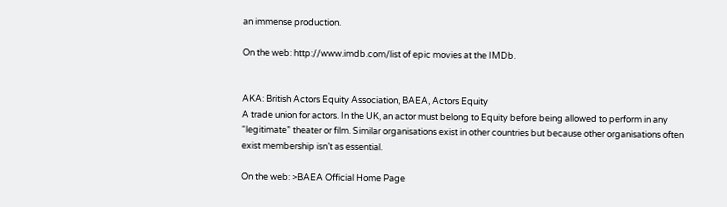an immense production.

On the web: http://www.imdb.com/list of epic movies at the IMDb.


AKA: British Actors Equity Association, BAEA, Actors Equity
A trade union for actors. In the UK, an actor must belong to Equity before being allowed to perform in any “legitimate” theater or film. Similar organisations exist in other countries but because other organisations often exist membership isn’t as essential.

On the web: >BAEA Official Home Page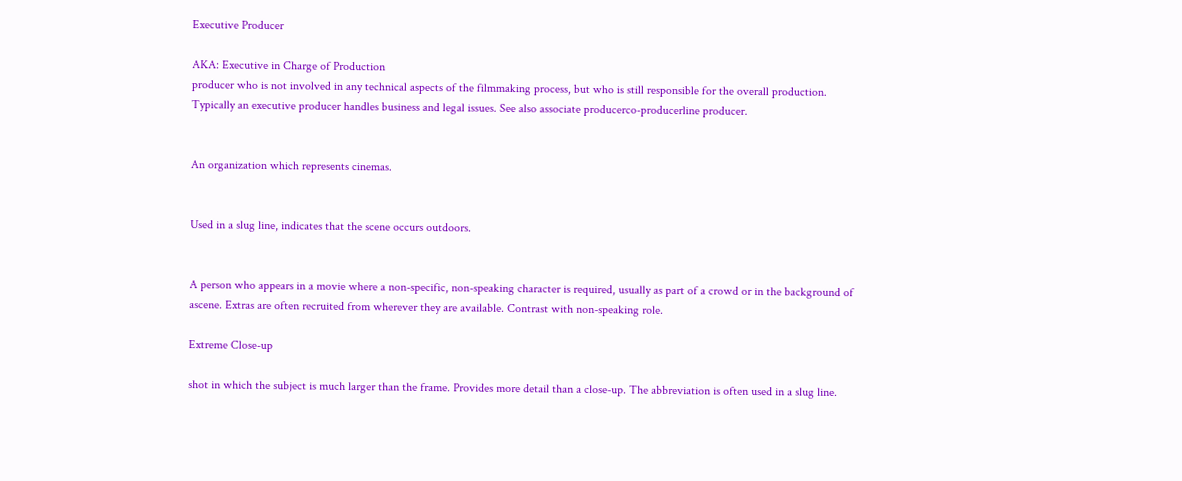Executive Producer

AKA: Executive in Charge of Production
producer who is not involved in any technical aspects of the filmmaking process, but who is still responsible for the overall production. Typically an executive producer handles business and legal issues. See also associate producerco-producerline producer.


An organization which represents cinemas.


Used in a slug line, indicates that the scene occurs outdoors.


A person who appears in a movie where a non-specific, non-speaking character is required, usually as part of a crowd or in the background of ascene. Extras are often recruited from wherever they are available. Contrast with non-speaking role.

Extreme Close-up

shot in which the subject is much larger than the frame. Provides more detail than a close-up. The abbreviation is often used in a slug line.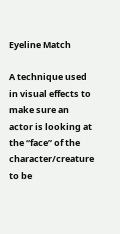Eyeline Match

A technique used in visual effects to make sure an actor is looking at the “face” of the character/creature to be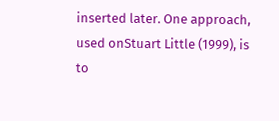inserted later. One approach, used onStuart Little (1999), is to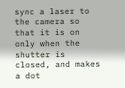sync a laser to the camera so that it is on only when the shutter is closed, and makes a dot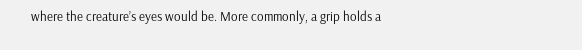where the creature’s eyes would be. More commonly, a grip holds a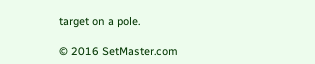target on a pole.

© 2016 SetMaster.com